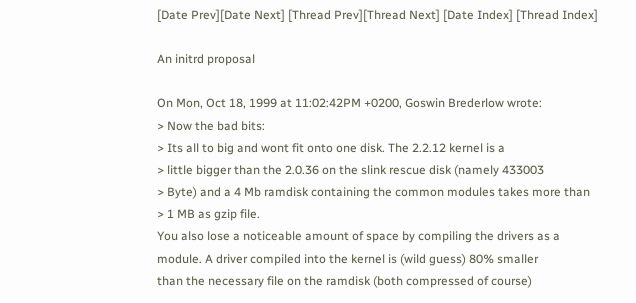[Date Prev][Date Next] [Thread Prev][Thread Next] [Date Index] [Thread Index]

An initrd proposal

On Mon, Oct 18, 1999 at 11:02:42PM +0200, Goswin Brederlow wrote:
> Now the bad bits:
> Its all to big and wont fit onto one disk. The 2.2.12 kernel is a
> little bigger than the 2.0.36 on the slink rescue disk (namely 433003
> Byte) and a 4 Mb ramdisk containing the common modules takes more than
> 1 MB as gzip file.
You also lose a noticeable amount of space by compiling the drivers as a
module. A driver compiled into the kernel is (wild guess) 80% smaller
than the necessary file on the ramdisk (both compressed of course)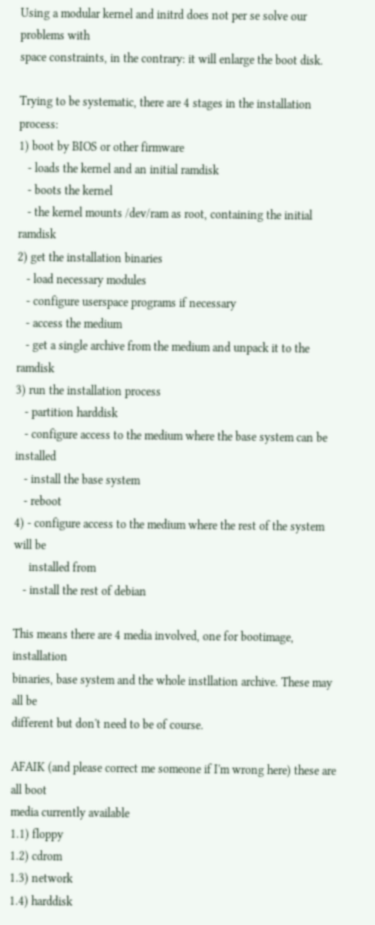Using a modular kernel and initrd does not per se solve our problems with
space constraints, in the contrary: it will enlarge the boot disk.

Trying to be systematic, there are 4 stages in the installation process:
1) boot by BIOS or other firmware
   - loads the kernel and an initial ramdisk
   - boots the kernel
   - the kernel mounts /dev/ram as root, containing the initial ramdisk
2) get the installation binaries
   - load necessary modules
   - configure userspace programs if necessary
   - access the medium
   - get a single archive from the medium and unpack it to the ramdisk
3) run the installation process
   - partition harddisk
   - configure access to the medium where the base system can be installed
   - install the base system
   - reboot
4) - configure access to the medium where the rest of the system will be
     installed from
   - install the rest of debian

This means there are 4 media involved, one for bootimage, installation
binaries, base system and the whole instllation archive. These may all be
different but don't need to be of course.

AFAIK (and please correct me someone if I'm wrong here) these are all boot
media currently available
1.1) floppy
1.2) cdrom
1.3) network
1.4) harddisk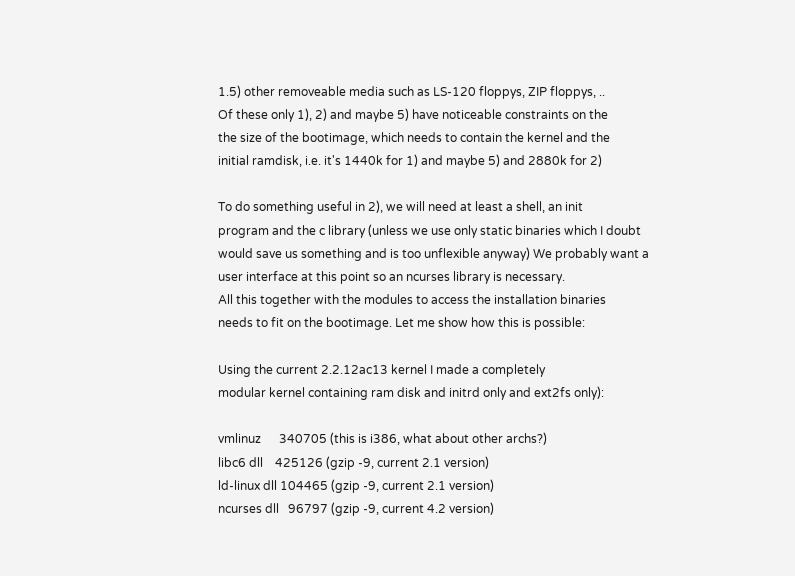1.5) other removeable media such as LS-120 floppys, ZIP floppys, ..
Of these only 1), 2) and maybe 5) have noticeable constraints on the
the size of the bootimage, which needs to contain the kernel and the
initial ramdisk, i.e. it's 1440k for 1) and maybe 5) and 2880k for 2)

To do something useful in 2), we will need at least a shell, an init
program and the c library (unless we use only static binaries which I doubt
would save us something and is too unflexible anyway) We probably want a
user interface at this point so an ncurses library is necessary.
All this together with the modules to access the installation binaries
needs to fit on the bootimage. Let me show how this is possible:

Using the current 2.2.12ac13 kernel I made a completely
modular kernel containing ram disk and initrd only and ext2fs only):

vmlinuz      340705 (this is i386, what about other archs?)
libc6 dll    425126 (gzip -9, current 2.1 version)
ld-linux dll 104465 (gzip -9, current 2.1 version)
ncurses dll   96797 (gzip -9, current 4.2 version)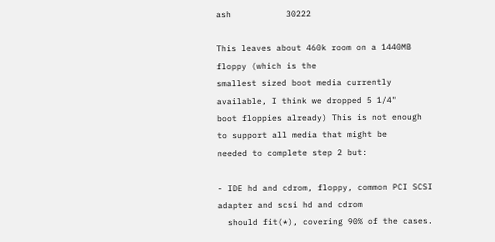ash           30222

This leaves about 460k room on a 1440MB floppy (which is the
smallest sized boot media currently available, I think we dropped 5 1/4"
boot floppies already) This is not enough to support all media that might be
needed to complete step 2 but:

- IDE hd and cdrom, floppy, common PCI SCSI adapter and scsi hd and cdrom
  should fit(*), covering 90% of the cases.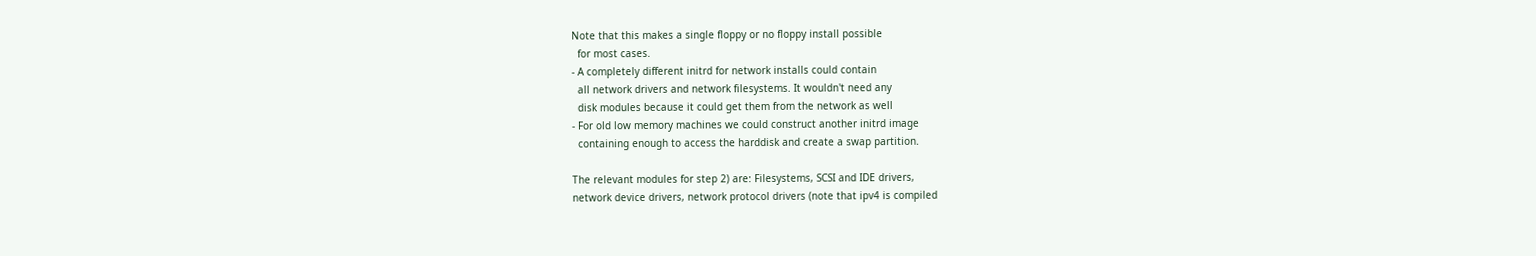Note that this makes a single floppy or no floppy install possible
  for most cases.
- A completely different initrd for network installs could contain
  all network drivers and network filesystems. It wouldn't need any
  disk modules because it could get them from the network as well
- For old low memory machines we could construct another initrd image
  containing enough to access the harddisk and create a swap partition.

The relevant modules for step 2) are: Filesystems, SCSI and IDE drivers,
network device drivers, network protocol drivers (note that ipv4 is compiled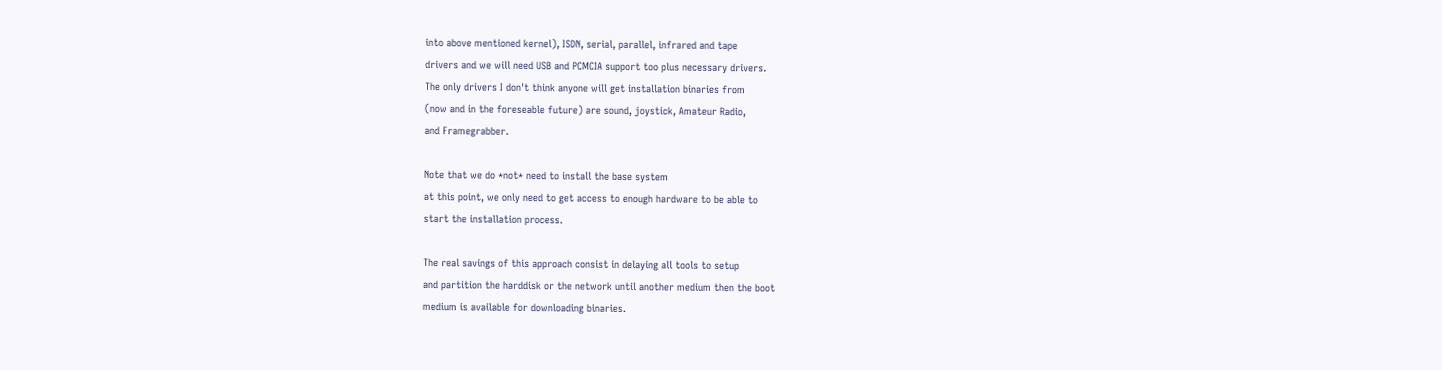into above mentioned kernel), ISDN, serial, parallel, infrared and tape
drivers and we will need USB and PCMCIA support too plus necessary drivers.
The only drivers I don't think anyone will get installation binaries from
(now and in the foreseable future) are sound, joystick, Amateur Radio,
and Framegrabber.

Note that we do *not* need to install the base system
at this point, we only need to get access to enough hardware to be able to
start the installation process.

The real savings of this approach consist in delaying all tools to setup
and partition the harddisk or the network until another medium then the boot
medium is available for downloading binaries.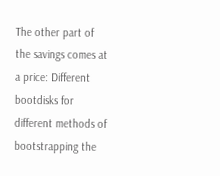The other part of the savings comes at a price: Different bootdisks for
different methods of bootstrapping the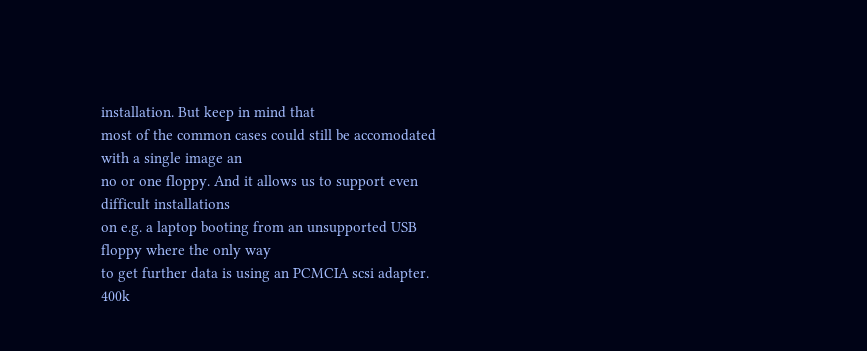installation. But keep in mind that
most of the common cases could still be accomodated with a single image an
no or one floppy. And it allows us to support even difficult installations
on e.g. a laptop booting from an unsupported USB floppy where the only way
to get further data is using an PCMCIA scsi adapter. 400k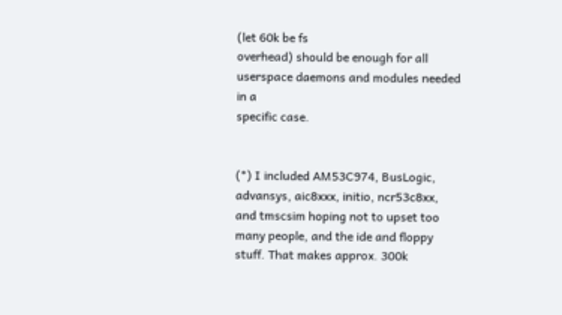(let 60k be fs
overhead) should be enough for all userspace daemons and modules needed in a
specific case.


(*) I included AM53C974, BusLogic, advansys, aic8xxx, initio, ncr53c8xx,
and tmscsim hoping not to upset too many people, and the ide and floppy
stuff. That makes approx. 300k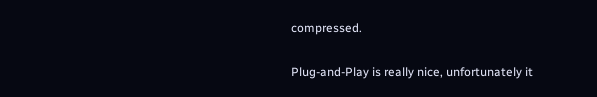compressed.

Plug-and-Play is really nice, unfortunately it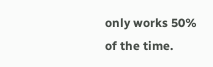only works 50% of the time.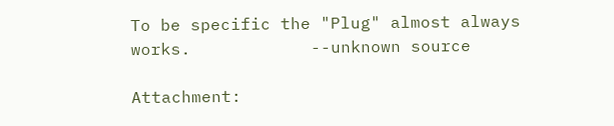To be specific the "Plug" almost always works.            --unknown source

Attachment: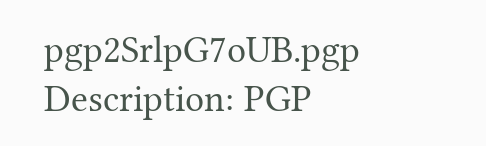pgp2SrlpG7oUB.pgp
Description: PGP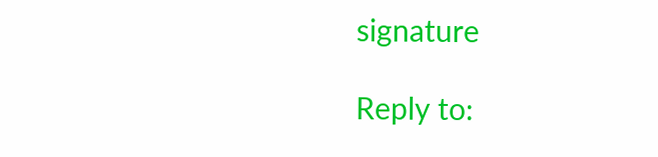signature

Reply to: